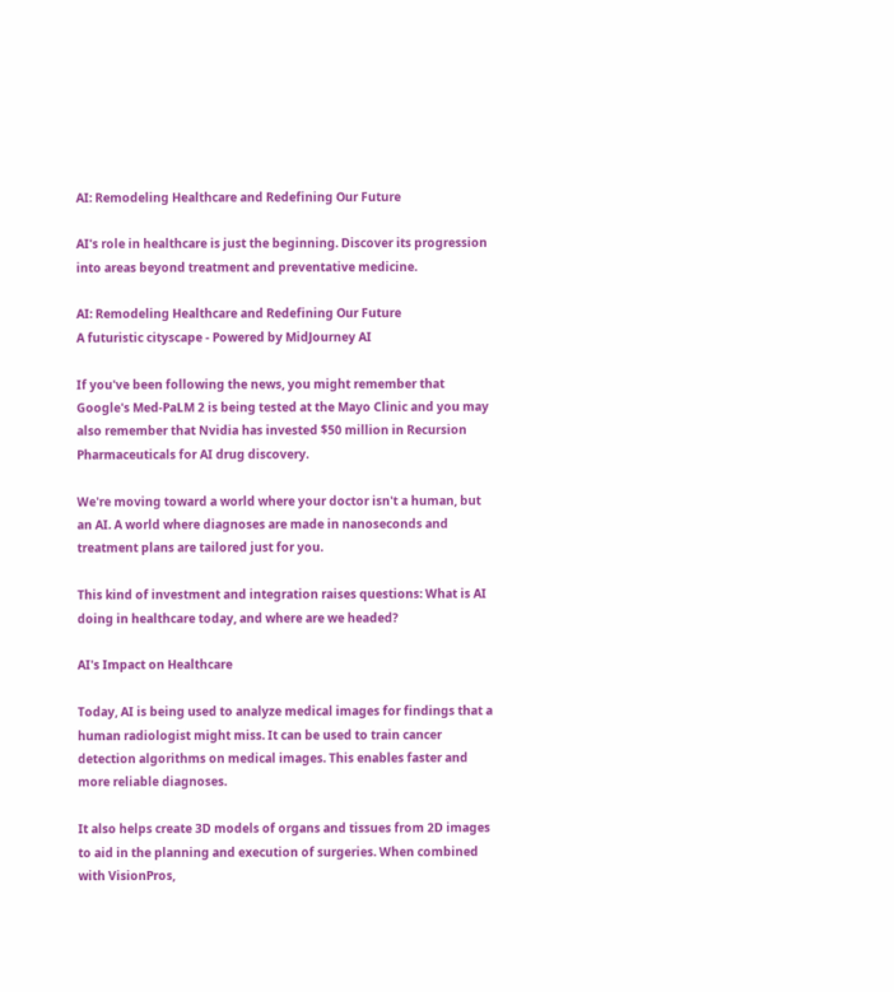AI: Remodeling Healthcare and Redefining Our Future

AI's role in healthcare is just the beginning. Discover its progression into areas beyond treatment and preventative medicine.

AI: Remodeling Healthcare and Redefining Our Future
A futuristic cityscape - Powered by MidJourney AI

If you've been following the news, you might remember that Google's Med-PaLM 2 is being tested at the Mayo Clinic and you may also remember that Nvidia has invested $50 million in Recursion Pharmaceuticals for AI drug discovery.

We're moving toward a world where your doctor isn't a human, but an AI. A world where diagnoses are made in nanoseconds and treatment plans are tailored just for you.

This kind of investment and integration raises questions: What is AI doing in healthcare today, and where are we headed?

AI's Impact on Healthcare

Today, AI is being used to analyze medical images for findings that a human radiologist might miss. It can be used to train cancer detection algorithms on medical images. This enables faster and more reliable diagnoses.

It also helps create 3D models of organs and tissues from 2D images to aid in the planning and execution of surgeries. When combined with VisionPros,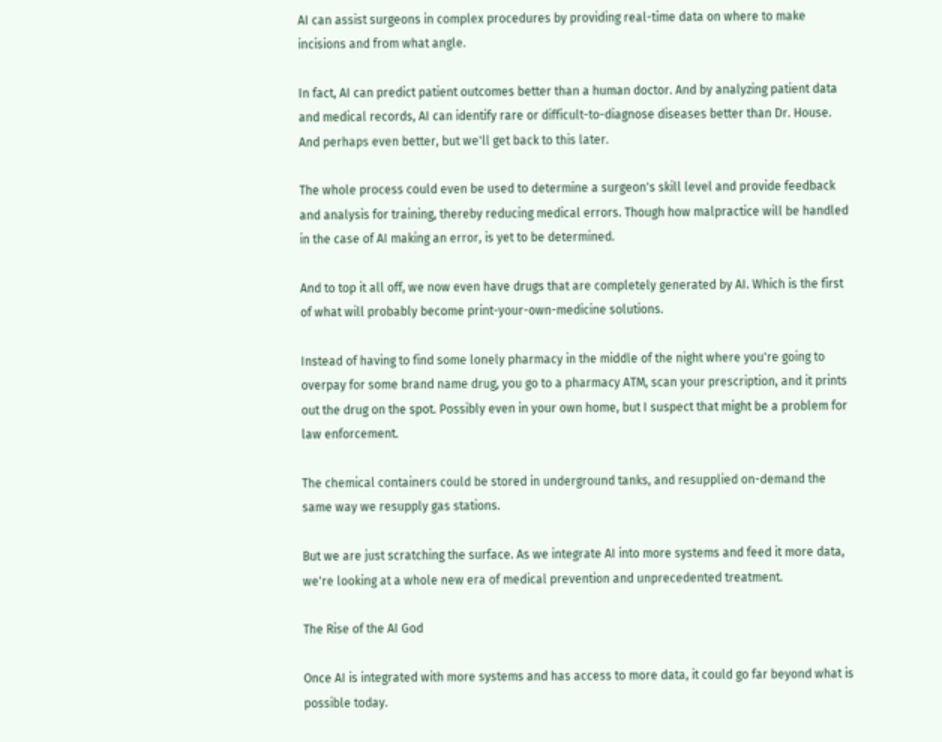AI can assist surgeons in complex procedures by providing real-time data on where to make incisions and from what angle.

In fact, AI can predict patient outcomes better than a human doctor. And by analyzing patient data and medical records, AI can identify rare or difficult-to-diagnose diseases better than Dr. House. And perhaps even better, but we'll get back to this later.

The whole process could even be used to determine a surgeon's skill level and provide feedback and analysis for training, thereby reducing medical errors. Though how malpractice will be handled in the case of AI making an error, is yet to be determined.

And to top it all off, we now even have drugs that are completely generated by AI. Which is the first of what will probably become print-your-own-medicine solutions.

Instead of having to find some lonely pharmacy in the middle of the night where you're going to overpay for some brand name drug, you go to a pharmacy ATM, scan your prescription, and it prints out the drug on the spot. Possibly even in your own home, but I suspect that might be a problem for law enforcement.

The chemical containers could be stored in underground tanks, and resupplied on-demand the same way we resupply gas stations.

But we are just scratching the surface. As we integrate AI into more systems and feed it more data, we're looking at a whole new era of medical prevention and unprecedented treatment.

The Rise of the AI God

Once AI is integrated with more systems and has access to more data, it could go far beyond what is possible today.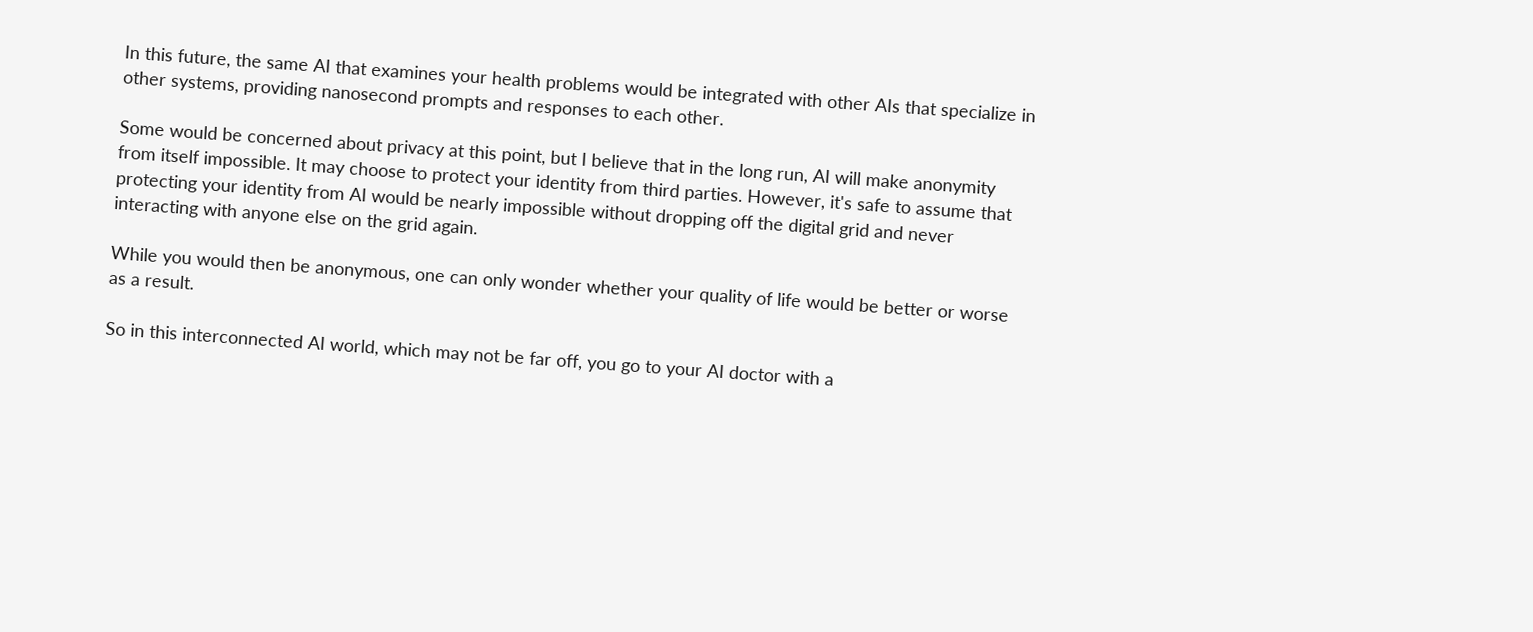In this future, the same AI that examines your health problems would be integrated with other AIs that specialize in other systems, providing nanosecond prompts and responses to each other.

Some would be concerned about privacy at this point, but I believe that in the long run, AI will make anonymity from itself impossible. It may choose to protect your identity from third parties. However, it's safe to assume that protecting your identity from AI would be nearly impossible without dropping off the digital grid and never interacting with anyone else on the grid again.

While you would then be anonymous, one can only wonder whether your quality of life would be better or worse as a result.

So in this interconnected AI world, which may not be far off, you go to your AI doctor with a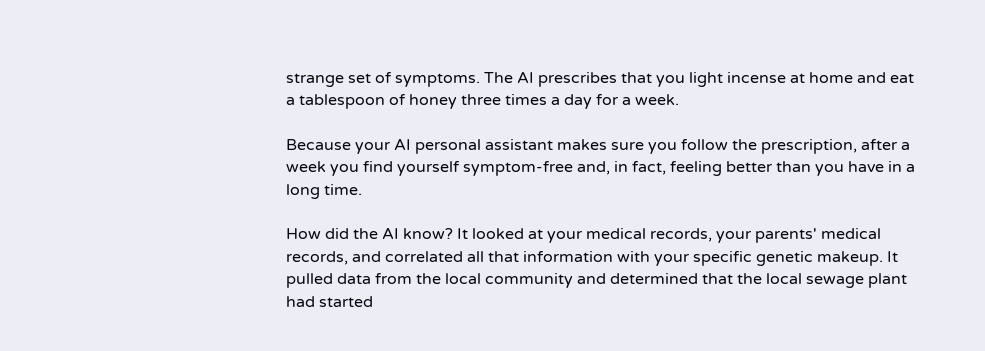strange set of symptoms. The AI prescribes that you light incense at home and eat a tablespoon of honey three times a day for a week.

Because your AI personal assistant makes sure you follow the prescription, after a week you find yourself symptom-free and, in fact, feeling better than you have in a long time.

How did the AI know? It looked at your medical records, your parents' medical records, and correlated all that information with your specific genetic makeup. It pulled data from the local community and determined that the local sewage plant had started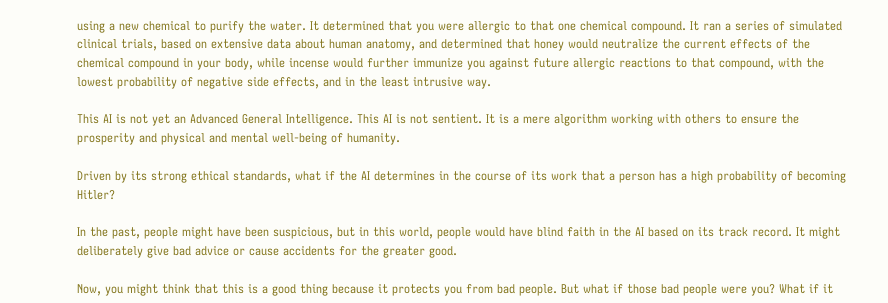using a new chemical to purify the water. It determined that you were allergic to that one chemical compound. It ran a series of simulated clinical trials, based on extensive data about human anatomy, and determined that honey would neutralize the current effects of the chemical compound in your body, while incense would further immunize you against future allergic reactions to that compound, with the lowest probability of negative side effects, and in the least intrusive way.

This AI is not yet an Advanced General Intelligence. This AI is not sentient. It is a mere algorithm working with others to ensure the prosperity and physical and mental well-being of humanity.

Driven by its strong ethical standards, what if the AI determines in the course of its work that a person has a high probability of becoming Hitler?

In the past, people might have been suspicious, but in this world, people would have blind faith in the AI based on its track record. It might deliberately give bad advice or cause accidents for the greater good.

Now, you might think that this is a good thing because it protects you from bad people. But what if those bad people were you? What if it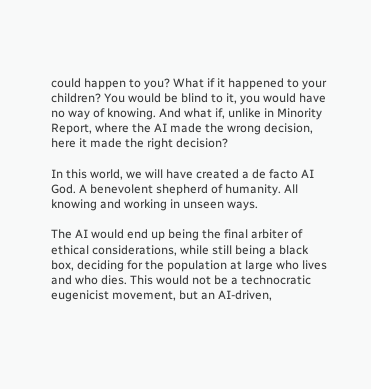could happen to you? What if it happened to your children? You would be blind to it, you would have no way of knowing. And what if, unlike in Minority Report, where the AI made the wrong decision, here it made the right decision?

In this world, we will have created a de facto AI God. A benevolent shepherd of humanity. All knowing and working in unseen ways.

The AI would end up being the final arbiter of ethical considerations, while still being a black box, deciding for the population at large who lives and who dies. This would not be a technocratic eugenicist movement, but an AI-driven,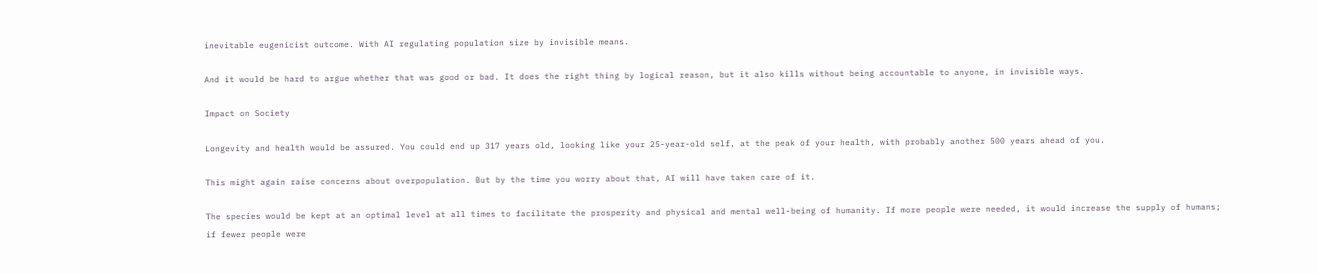inevitable eugenicist outcome. With AI regulating population size by invisible means.

And it would be hard to argue whether that was good or bad. It does the right thing by logical reason, but it also kills without being accountable to anyone, in invisible ways.

Impact on Society

Longevity and health would be assured. You could end up 317 years old, looking like your 25-year-old self, at the peak of your health, with probably another 500 years ahead of you.

This might again raise concerns about overpopulation. But by the time you worry about that, AI will have taken care of it.

The species would be kept at an optimal level at all times to facilitate the prosperity and physical and mental well-being of humanity. If more people were needed, it would increase the supply of humans; if fewer people were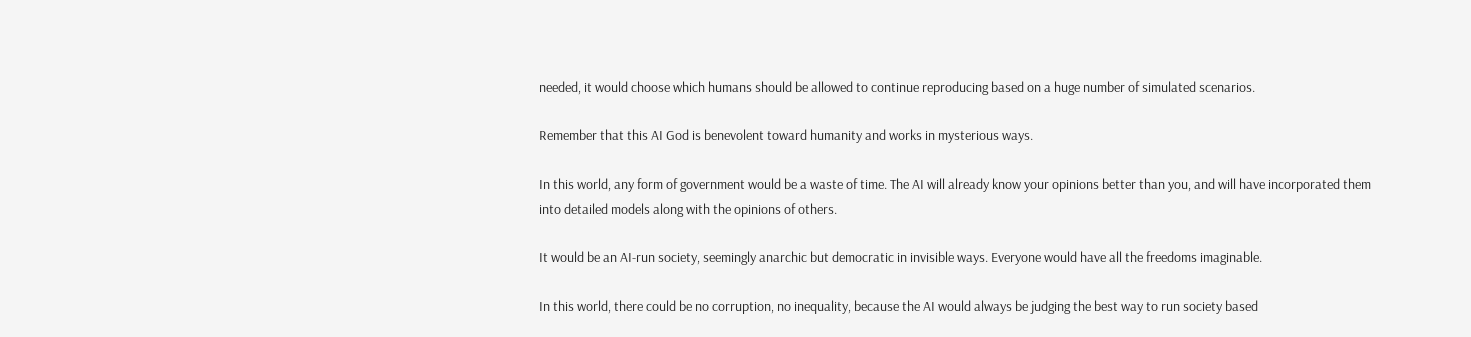needed, it would choose which humans should be allowed to continue reproducing based on a huge number of simulated scenarios.

Remember that this AI God is benevolent toward humanity and works in mysterious ways.

In this world, any form of government would be a waste of time. The AI will already know your opinions better than you, and will have incorporated them into detailed models along with the opinions of others.

It would be an AI-run society, seemingly anarchic but democratic in invisible ways. Everyone would have all the freedoms imaginable.

In this world, there could be no corruption, no inequality, because the AI would always be judging the best way to run society based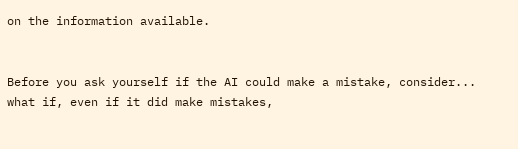on the information available.


Before you ask yourself if the AI could make a mistake, consider... what if, even if it did make mistakes,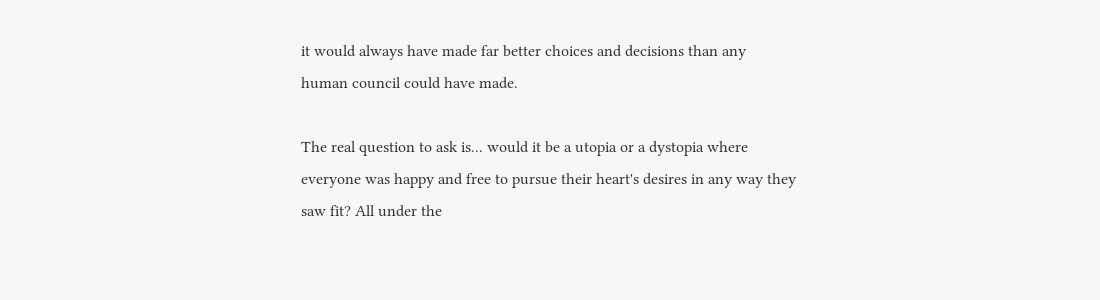it would always have made far better choices and decisions than any human council could have made.

The real question to ask is... would it be a utopia or a dystopia where everyone was happy and free to pursue their heart's desires in any way they saw fit? All under the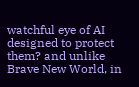watchful eye of AI designed to protect them? and unlike Brave New World, in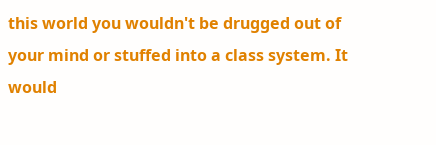this world you wouldn't be drugged out of your mind or stuffed into a class system. It would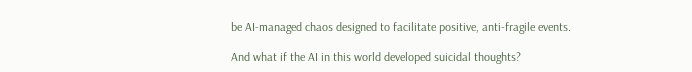be AI-managed chaos designed to facilitate positive, anti-fragile events.

And what if the AI in this world developed suicidal thoughts?